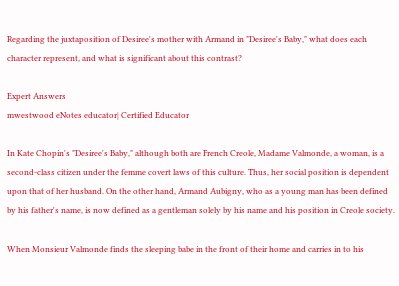Regarding the juxtaposition of Desiree's mother with Armand in "Desiree's Baby," what does each character represent, and what is significant about this contrast?

Expert Answers
mwestwood eNotes educator| Certified Educator

In Kate Chopin's "Desiree's Baby," although both are French Creole, Madame Valmonde, a woman, is a second-class citizen under the femme covert laws of this culture. Thus, her social position is dependent upon that of her husband. On the other hand, Armand Aubigny, who as a young man has been defined by his father's name, is now defined as a gentleman solely by his name and his position in Creole society.

When Monsieur Valmonde finds the sleeping babe in the front of their home and carries in to his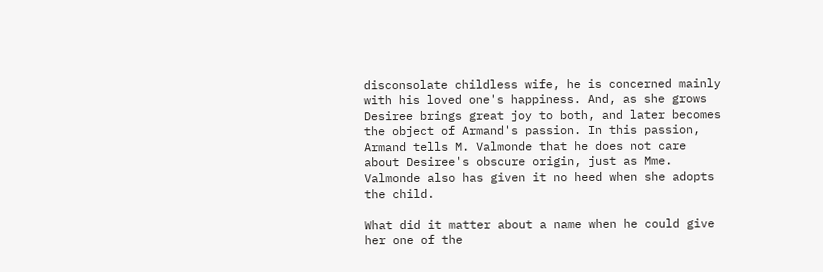disconsolate childless wife, he is concerned mainly with his loved one's happiness. And, as she grows Desiree brings great joy to both, and later becomes the object of Armand's passion. In this passion, Armand tells M. Valmonde that he does not care about Desiree's obscure origin, just as Mme. Valmonde also has given it no heed when she adopts the child.

What did it matter about a name when he could give her one of the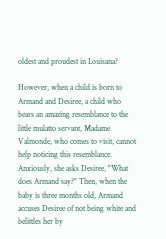oldest and proudest in Louisana?

However, when a child is born to Armand and Desiree, a child who bears an amazing resemblance to the little mulatto servant, Madame Valmonde, who comes to visit, cannot help noticing this resemblance.  Anxiously, she asks Desiree, "What does Armand say?" Then, when the baby is three months old, Armand accuses Desiree of not being white and belittles her by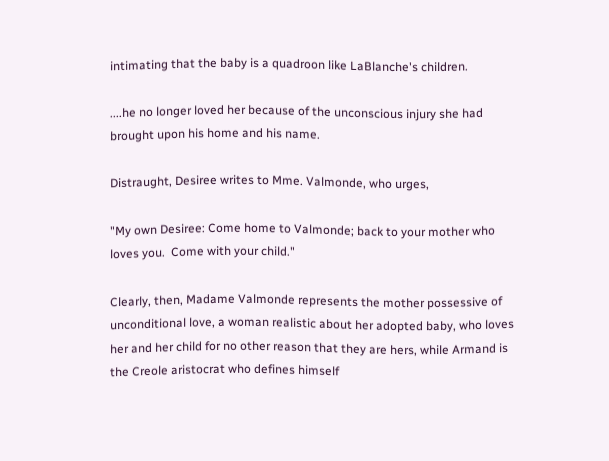intimating that the baby is a quadroon like LaBlanche's children.

....he no longer loved her because of the unconscious injury she had brought upon his home and his name.

Distraught, Desiree writes to Mme. Valmonde, who urges,

"My own Desiree: Come home to Valmonde; back to your mother who loves you.  Come with your child."

Clearly, then, Madame Valmonde represents the mother possessive of unconditional love, a woman realistic about her adopted baby, who loves her and her child for no other reason that they are hers, while Armand is the Creole aristocrat who defines himself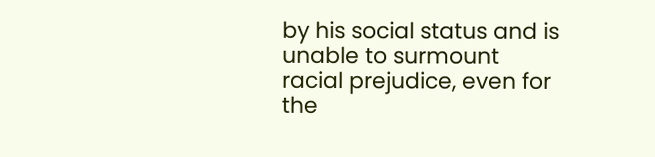by his social status and is unable to surmount racial prejudice, even for the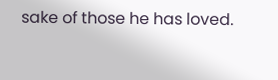sake of those he has loved.